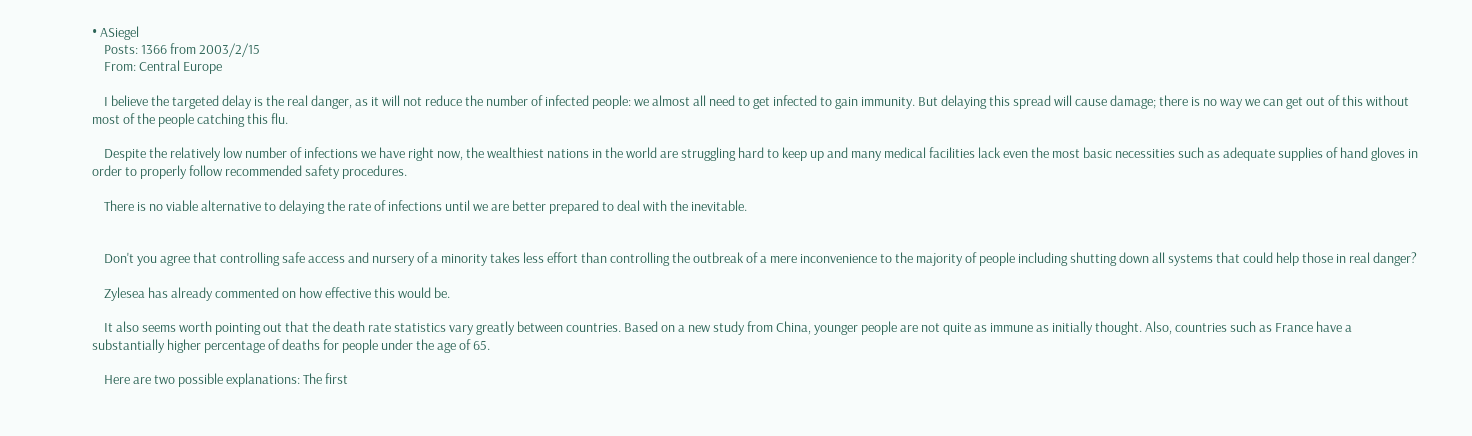• ASiegel
    Posts: 1366 from 2003/2/15
    From: Central Europe

    I believe the targeted delay is the real danger, as it will not reduce the number of infected people: we almost all need to get infected to gain immunity. But delaying this spread will cause damage; there is no way we can get out of this without most of the people catching this flu.

    Despite the relatively low number of infections we have right now, the wealthiest nations in the world are struggling hard to keep up and many medical facilities lack even the most basic necessities such as adequate supplies of hand gloves in order to properly follow recommended safety procedures.

    There is no viable alternative to delaying the rate of infections until we are better prepared to deal with the inevitable.


    Don't you agree that controlling safe access and nursery of a minority takes less effort than controlling the outbreak of a mere inconvenience to the majority of people including shutting down all systems that could help those in real danger?

    Zylesea has already commented on how effective this would be.

    It also seems worth pointing out that the death rate statistics vary greatly between countries. Based on a new study from China, younger people are not quite as immune as initially thought. Also, countries such as France have a substantially higher percentage of deaths for people under the age of 65.

    Here are two possible explanations: The first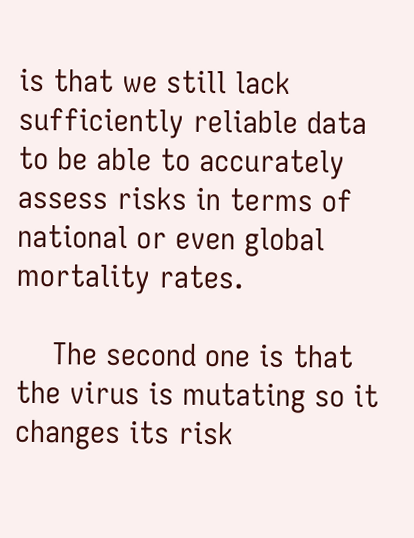is that we still lack sufficiently reliable data to be able to accurately assess risks in terms of national or even global mortality rates.

    The second one is that the virus is mutating so it changes its risk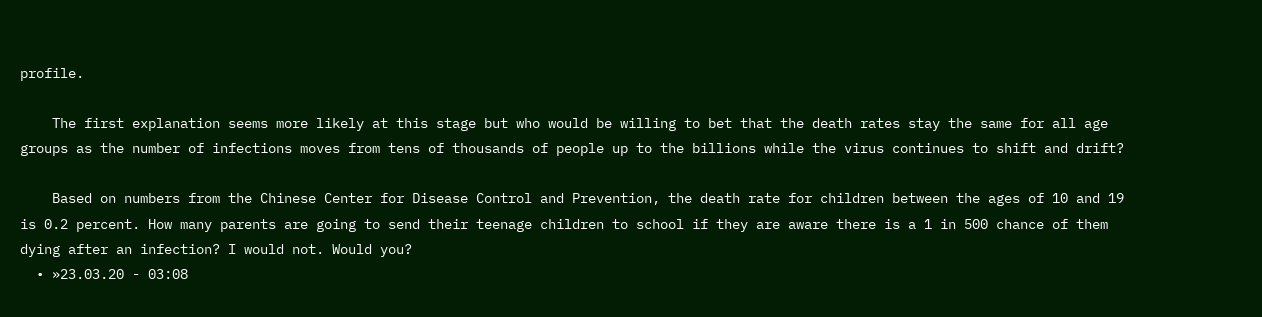profile.

    The first explanation seems more likely at this stage but who would be willing to bet that the death rates stay the same for all age groups as the number of infections moves from tens of thousands of people up to the billions while the virus continues to shift and drift?

    Based on numbers from the Chinese Center for Disease Control and Prevention, the death rate for children between the ages of 10 and 19 is 0.2 percent. How many parents are going to send their teenage children to school if they are aware there is a 1 in 500 chance of them dying after an infection? I would not. Would you?
  • »23.03.20 - 03:08